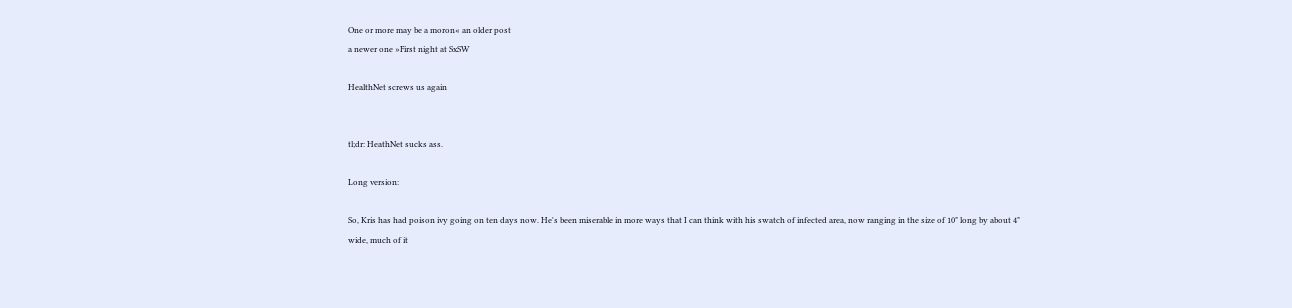One or more may be a moron« an older post
a newer one »First night at SxSW

HealthNet screws us again


tl;dr: HeathNet sucks ass.

Long version:

So, Kris has had poison ivy going on ten days now. He's been miserable in more ways that I can think with his swatch of infected area, now ranging in the size of 10" long by about 4" wide, much of it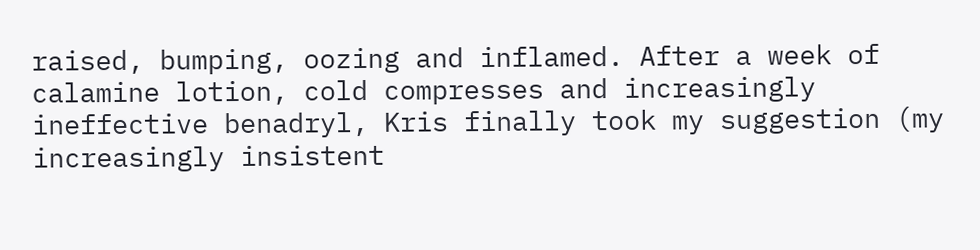raised, bumping, oozing and inflamed. After a week of calamine lotion, cold compresses and increasingly ineffective benadryl, Kris finally took my suggestion (my increasingly insistent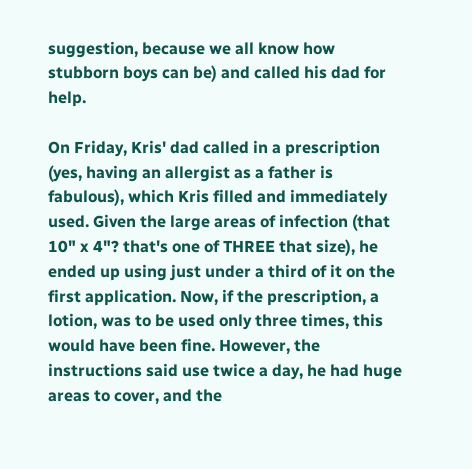suggestion, because we all know how stubborn boys can be) and called his dad for help.

On Friday, Kris' dad called in a prescription (yes, having an allergist as a father is fabulous), which Kris filled and immediately used. Given the large areas of infection (that 10" x 4"? that's one of THREE that size), he ended up using just under a third of it on the first application. Now, if the prescription, a lotion, was to be used only three times, this would have been fine. However, the instructions said use twice a day, he had huge areas to cover, and the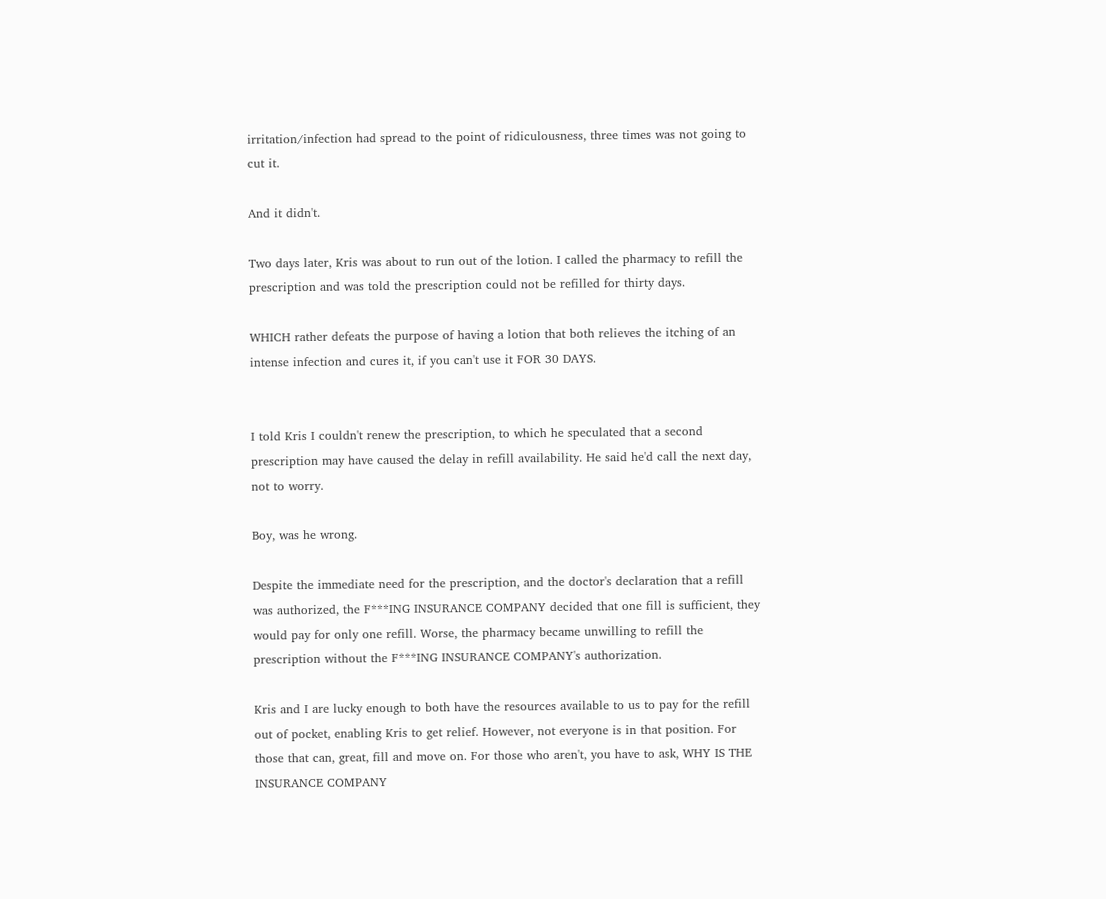irritation/infection had spread to the point of ridiculousness, three times was not going to cut it.

And it didn't.

Two days later, Kris was about to run out of the lotion. I called the pharmacy to refill the prescription and was told the prescription could not be refilled for thirty days.

WHICH rather defeats the purpose of having a lotion that both relieves the itching of an intense infection and cures it, if you can't use it FOR 30 DAYS.


I told Kris I couldn't renew the prescription, to which he speculated that a second prescription may have caused the delay in refill availability. He said he'd call the next day, not to worry.

Boy, was he wrong.

Despite the immediate need for the prescription, and the doctor's declaration that a refill was authorized, the F***ING INSURANCE COMPANY decided that one fill is sufficient, they would pay for only one refill. Worse, the pharmacy became unwilling to refill the prescription without the F***ING INSURANCE COMPANY's authorization.

Kris and I are lucky enough to both have the resources available to us to pay for the refill out of pocket, enabling Kris to get relief. However, not everyone is in that position. For those that can, great, fill and move on. For those who aren't, you have to ask, WHY IS THE INSURANCE COMPANY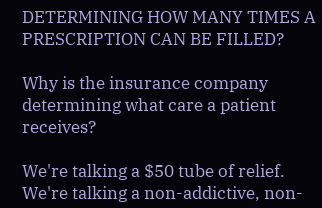DETERMINING HOW MANY TIMES A PRESCRIPTION CAN BE FILLED?

Why is the insurance company determining what care a patient receives?

We're talking a $50 tube of relief. We're talking a non-addictive, non-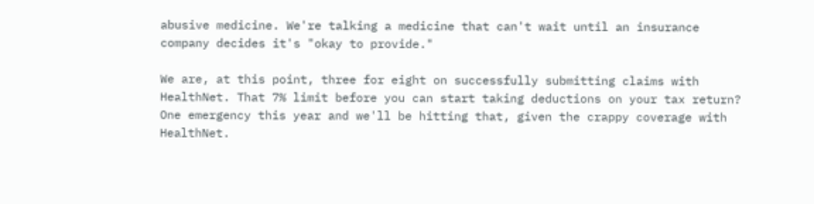abusive medicine. We're talking a medicine that can't wait until an insurance company decides it's "okay to provide."

We are, at this point, three for eight on successfully submitting claims with HealthNet. That 7% limit before you can start taking deductions on your tax return? One emergency this year and we'll be hitting that, given the crappy coverage with HealthNet.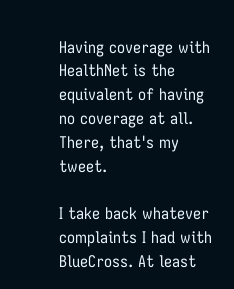Having coverage with HealthNet is the equivalent of having no coverage at all. There, that's my tweet.

I take back whatever complaints I had with BlueCross. At least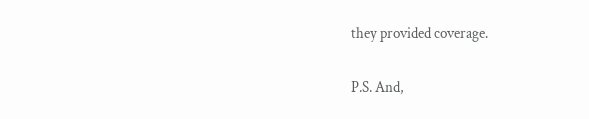they provided coverage.

P.S. And,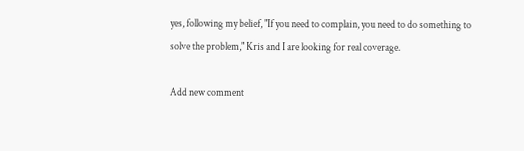yes, following my belief, "If you need to complain, you need to do something to solve the problem," Kris and I are looking for real coverage.

Add new comment